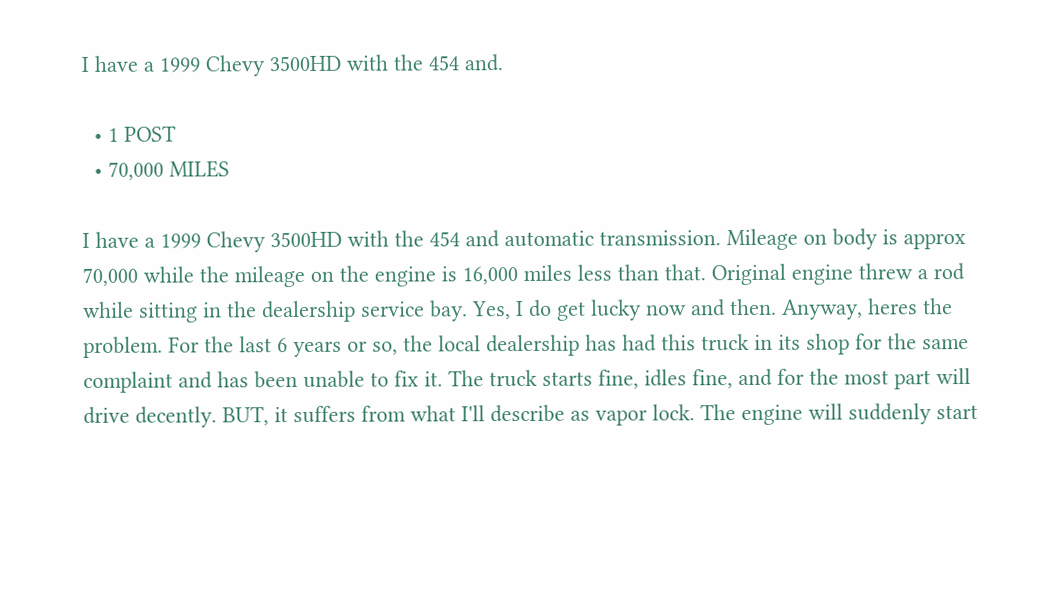I have a 1999 Chevy 3500HD with the 454 and.

  • 1 POST
  • 70,000 MILES

I have a 1999 Chevy 3500HD with the 454 and automatic transmission. Mileage on body is approx 70,000 while the mileage on the engine is 16,000 miles less than that. Original engine threw a rod while sitting in the dealership service bay. Yes, I do get lucky now and then. Anyway, heres the problem. For the last 6 years or so, the local dealership has had this truck in its shop for the same complaint and has been unable to fix it. The truck starts fine, idles fine, and for the most part will drive decently. BUT, it suffers from what I'll describe as vapor lock. The engine will suddenly start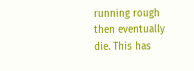running rough then eventually die. This has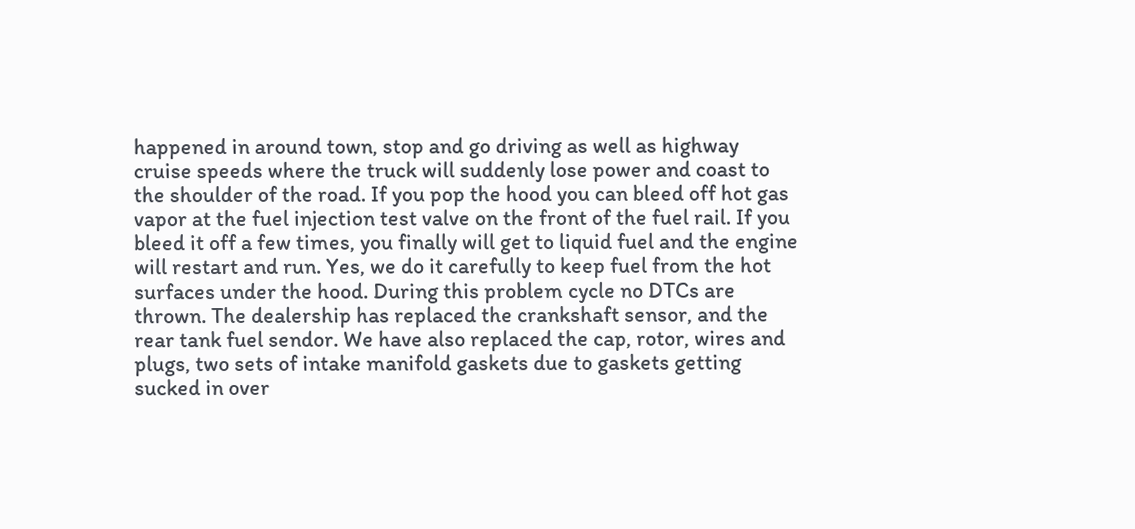happened in around town, stop and go driving as well as highway cruise speeds where the truck will suddenly lose power and coast to the shoulder of the road. If you pop the hood you can bleed off hot gas vapor at the fuel injection test valve on the front of the fuel rail. If you bleed it off a few times, you finally will get to liquid fuel and the engine will restart and run. Yes, we do it carefully to keep fuel from the hot surfaces under the hood. During this problem cycle no DTCs are thrown. The dealership has replaced the crankshaft sensor, and the rear tank fuel sendor. We have also replaced the cap, rotor, wires and plugs, two sets of intake manifold gaskets due to gaskets getting sucked in over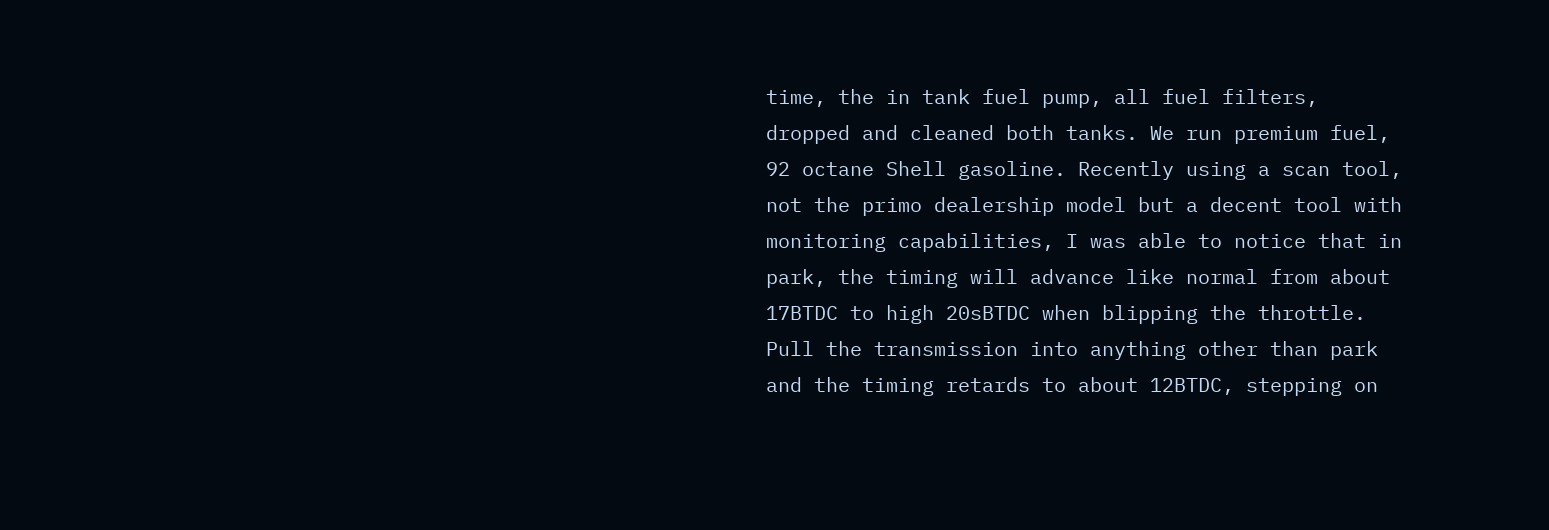time, the in tank fuel pump, all fuel filters, dropped and cleaned both tanks. We run premium fuel, 92 octane Shell gasoline. Recently using a scan tool, not the primo dealership model but a decent tool with monitoring capabilities, I was able to notice that in park, the timing will advance like normal from about 17BTDC to high 20sBTDC when blipping the throttle. Pull the transmission into anything other than park and the timing retards to about 12BTDC, stepping on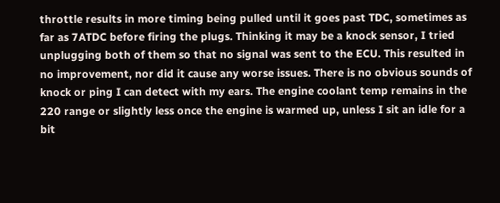throttle results in more timing being pulled until it goes past TDC, sometimes as far as 7ATDC before firing the plugs. Thinking it may be a knock sensor, I tried unplugging both of them so that no signal was sent to the ECU. This resulted in no improvement, nor did it cause any worse issues. There is no obvious sounds of knock or ping I can detect with my ears. The engine coolant temp remains in the 220 range or slightly less once the engine is warmed up, unless I sit an idle for a bit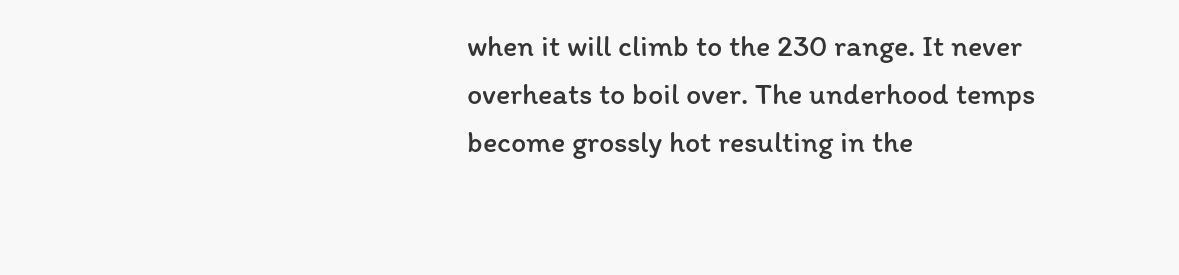when it will climb to the 230 range. It never overheats to boil over. The underhood temps become grossly hot resulting in the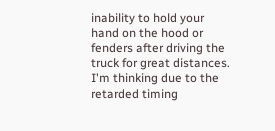inability to hold your hand on the hood or fenders after driving the truck for great distances. I'm thinking due to the retarded timing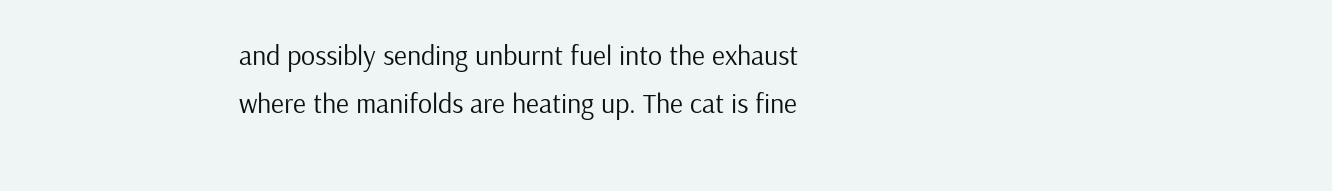and possibly sending unburnt fuel into the exhaust where the manifolds are heating up. The cat is fine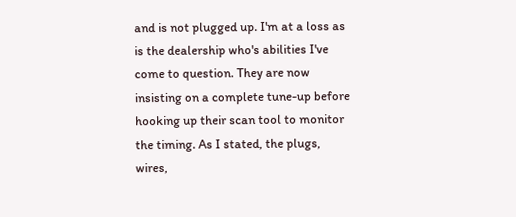and is not plugged up. I'm at a loss as is the dealership who's abilities I've come to question. They are now insisting on a complete tune-up before hooking up their scan tool to monitor the timing. As I stated, the plugs, wires,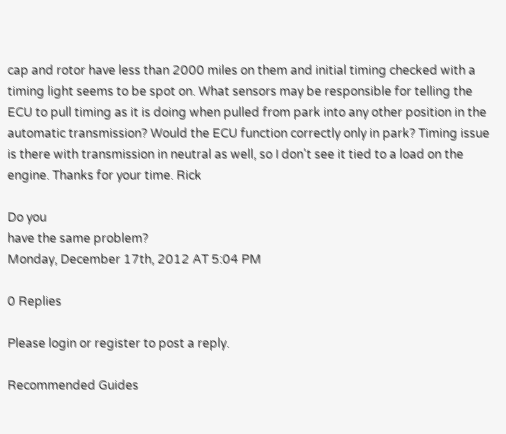cap and rotor have less than 2000 miles on them and initial timing checked with a timing light seems to be spot on. What sensors may be responsible for telling the ECU to pull timing as it is doing when pulled from park into any other position in the automatic transmission? Would the ECU function correctly only in park? Timing issue is there with transmission in neutral as well, so I don't see it tied to a load on the engine. Thanks for your time. Rick

Do you
have the same problem?
Monday, December 17th, 2012 AT 5:04 PM

0 Replies

Please login or register to post a reply.

Recommended Guides